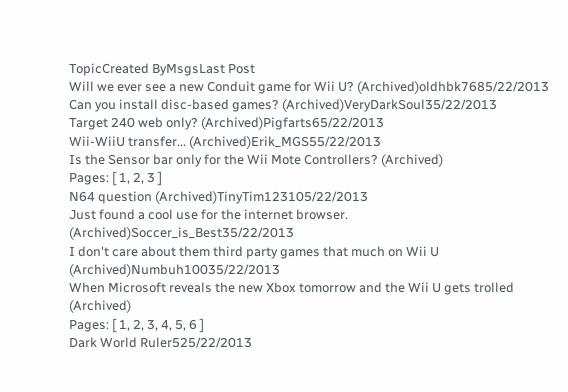TopicCreated ByMsgsLast Post
Will we ever see a new Conduit game for Wii U? (Archived)oldhbk7685/22/2013
Can you install disc-based games? (Archived)VeryDarkSoul35/22/2013
Target 240 web only? (Archived)Pigfarts65/22/2013
Wii-WiiU transfer... (Archived)Erik_MGS55/22/2013
Is the Sensor bar only for the Wii Mote Controllers? (Archived)
Pages: [ 1, 2, 3 ]
N64 question (Archived)TinyTim123105/22/2013
Just found a cool use for the internet browser. (Archived)Soccer_is_Best35/22/2013
I don't care about them third party games that much on Wii U (Archived)Numbuh10035/22/2013
When Microsoft reveals the new Xbox tomorrow and the Wii U gets trolled (Archived)
Pages: [ 1, 2, 3, 4, 5, 6 ]
Dark World Ruler525/22/2013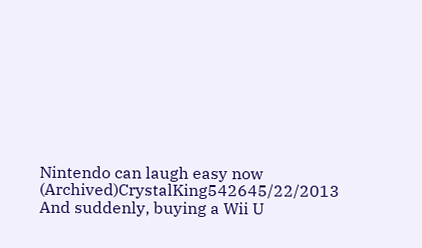Nintendo can laugh easy now (Archived)CrystalKing542645/22/2013
And suddenly, buying a Wii U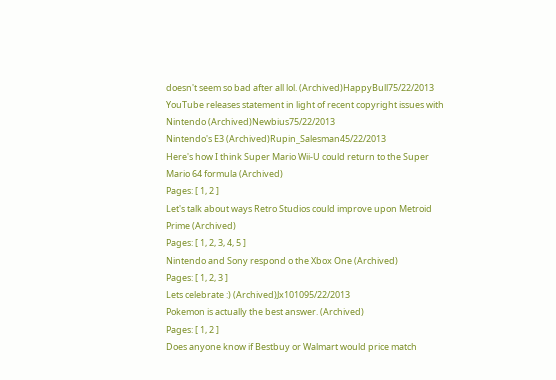doesn't seem so bad after all lol. (Archived)HappyBull75/22/2013
YouTube releases statement in light of recent copyright issues with Nintendo (Archived)Newbius75/22/2013
Nintendo's E3 (Archived)Rupin_Salesman45/22/2013
Here's how I think Super Mario Wii-U could return to the Super Mario 64 formula (Archived)
Pages: [ 1, 2 ]
Let's talk about ways Retro Studios could improve upon Metroid Prime (Archived)
Pages: [ 1, 2, 3, 4, 5 ]
Nintendo and Sony respond o the Xbox One (Archived)
Pages: [ 1, 2, 3 ]
Lets celebrate :) (Archived)Jx101095/22/2013
Pokemon is actually the best answer. (Archived)
Pages: [ 1, 2 ]
Does anyone know if Bestbuy or Walmart would price match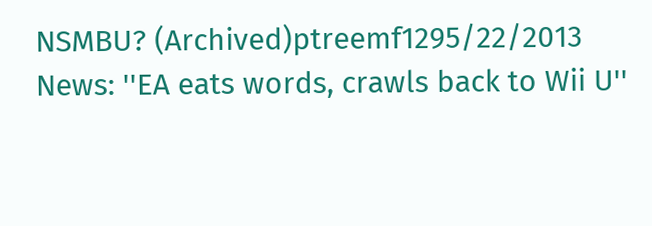NSMBU? (Archived)ptreemf1295/22/2013
News: ''EA eats words, crawls back to Wii U''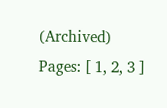(Archived)
Pages: [ 1, 2, 3 ]